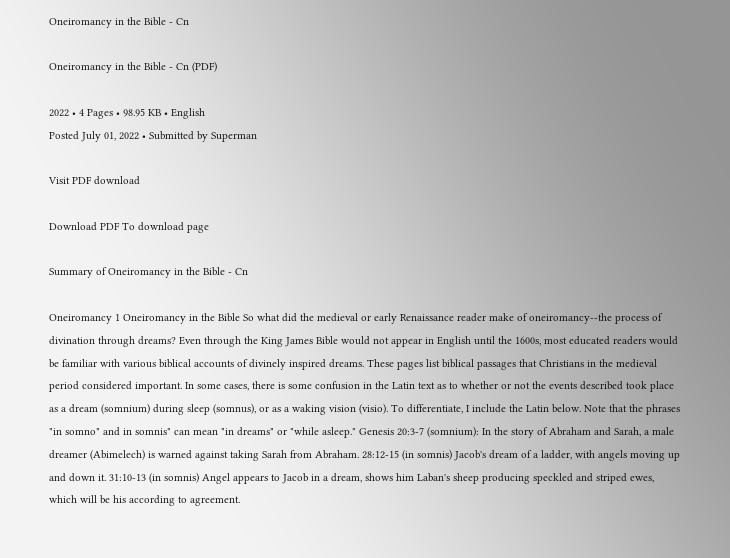Oneiromancy in the Bible - Cn

Oneiromancy in the Bible - Cn (PDF)

2022 • 4 Pages • 98.95 KB • English
Posted July 01, 2022 • Submitted by Superman

Visit PDF download

Download PDF To download page

Summary of Oneiromancy in the Bible - Cn

Oneiromancy 1 Oneiromancy in the Bible So what did the medieval or early Renaissance reader make of oneiromancy--the process of divination through dreams? Even through the King James Bible would not appear in English until the 1600s, most educated readers would be familiar with various biblical accounts of divinely inspired dreams. These pages list biblical passages that Christians in the medieval period considered important. In some cases, there is some confusion in the Latin text as to whether or not the events described took place as a dream (somnium) during sleep (somnus), or as a waking vision (visio). To differentiate, I include the Latin below. Note that the phrases "in somno" and in somnis" can mean "in dreams" or "while asleep." Genesis 20:3-7 (somnium): In the story of Abraham and Sarah, a male dreamer (Abimelech) is warned against taking Sarah from Abraham. 28:12-15 (in somnis) Jacob's dream of a ladder, with angels moving up and down it. 31:10-13 (in somnis) Angel appears to Jacob in a dream, shows him Laban's sheep producing speckled and striped ewes, which will be his according to agreement.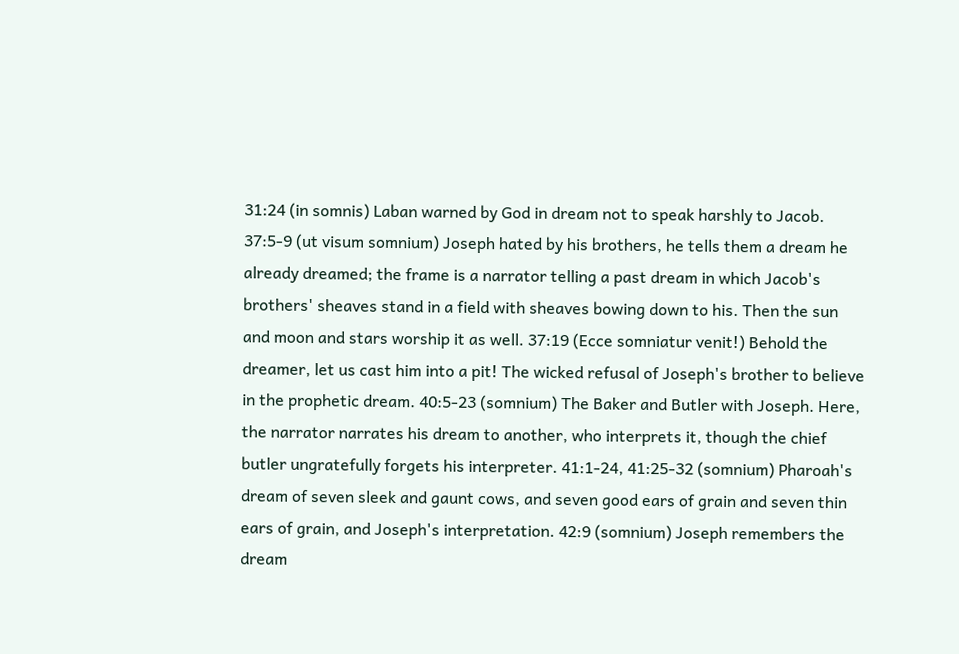31:24 (in somnis) Laban warned by God in dream not to speak harshly to Jacob. 37:5-9 (ut visum somnium) Joseph hated by his brothers, he tells them a dream he already dreamed; the frame is a narrator telling a past dream in which Jacob's brothers' sheaves stand in a field with sheaves bowing down to his. Then the sun and moon and stars worship it as well. 37:19 (Ecce somniatur venit!) Behold the dreamer, let us cast him into a pit! The wicked refusal of Joseph's brother to believe in the prophetic dream. 40:5-23 (somnium) The Baker and Butler with Joseph. Here, the narrator narrates his dream to another, who interprets it, though the chief butler ungratefully forgets his interpreter. 41:1-24, 41:25-32 (somnium) Pharoah's dream of seven sleek and gaunt cows, and seven good ears of grain and seven thin ears of grain, and Joseph's interpretation. 42:9 (somnium) Joseph remembers the dream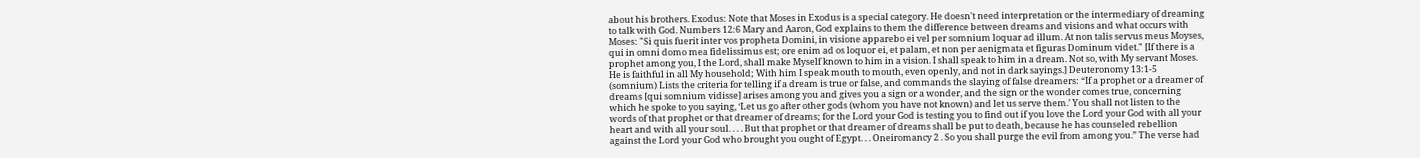about his brothers. Exodus: Note that Moses in Exodus is a special category. He doesn't need interpretation or the intermediary of dreaming to talk with God. Numbers 12:6 Mary and Aaron, God explains to them the difference between dreams and visions and what occurs with Moses: "Si quis fuerit inter vos propheta Domini, in visione apparebo ei vel per somnium loquar ad illum. At non talis servus meus Moyses, qui in omni domo mea fidelissimus est; ore enim ad os loquor ei, et palam, et non per aenigmata et figuras Dominum videt." [If there is a prophet among you, I the Lord, shall make Myself known to him in a vision. I shall speak to him in a dream. Not so, with My servant Moses. He is faithful in all My household; With him I speak mouth to mouth, even openly, and not in dark sayings.] Deuteronomy 13:1-5 (somnium) Lists the criteria for telling if a dream is true or false, and commands the slaying of false dreamers: “If a prophet or a dreamer of dreams [qui somnium vidisse] arises among you and gives you a sign or a wonder, and the sign or the wonder comes true, concerning which he spoke to you saying, ʻLet us go after other gods (whom you have not known) and let us serve them.ʼ You shall not listen to the words of that prophet or that dreamer of dreams; for the Lord your God is testing you to find out if you love the Lord your God with all your heart and with all your soul. . . . But that prophet or that dreamer of dreams shall be put to death, because he has counseled rebellion against the Lord your God who brought you ought of Egypt. . . Oneiromancy 2 . So you shall purge the evil from among you.” The verse had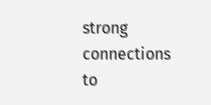strong connections to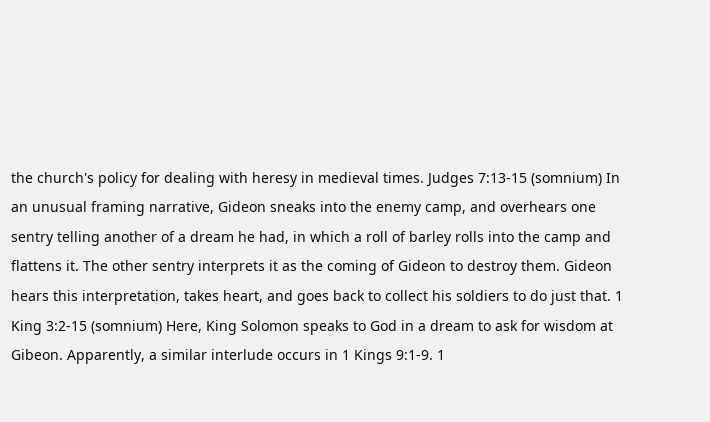the church's policy for dealing with heresy in medieval times. Judges 7:13-15 (somnium) In an unusual framing narrative, Gideon sneaks into the enemy camp, and overhears one sentry telling another of a dream he had, in which a roll of barley rolls into the camp and flattens it. The other sentry interprets it as the coming of Gideon to destroy them. Gideon hears this interpretation, takes heart, and goes back to collect his soldiers to do just that. 1 King 3:2-15 (somnium) Here, King Solomon speaks to God in a dream to ask for wisdom at Gibeon. Apparently, a similar interlude occurs in 1 Kings 9:1-9. 1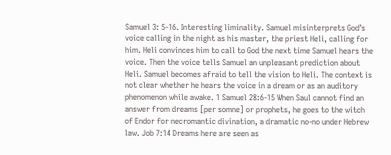Samuel 3: 5-16. Interesting liminality. Samuel misinterprets Godʼs voice calling in the night as his master, the priest Heli, calling for him. Heli convinces him to call to God the next time Samuel hears the voice. Then the voice tells Samuel an unpleasant prediction about Heli. Samuel becomes afraid to tell the vision to Heli. The context is not clear whether he hears the voice in a dream or as an auditory phenomenon while awake. 1 Samuel 28:6-15 When Saul cannot find an answer from dreams [per somne] or prophets, he goes to the witch of Endor for necromantic divination, a dramatic no-no under Hebrew law. Job 7:14 Dreams here are seen as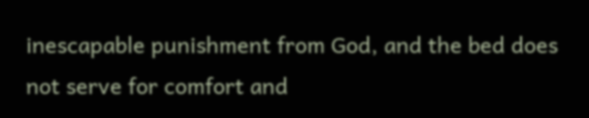inescapable punishment from God, and the bed does not serve for comfort and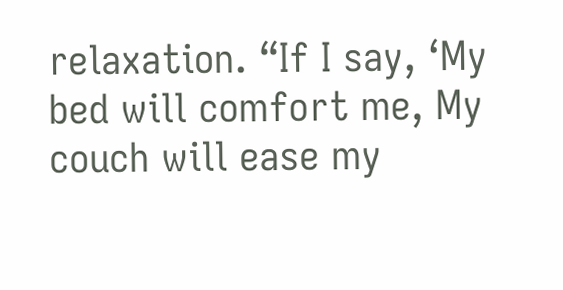relaxation. “If I say, ʻMy bed will comfort me, My couch will ease my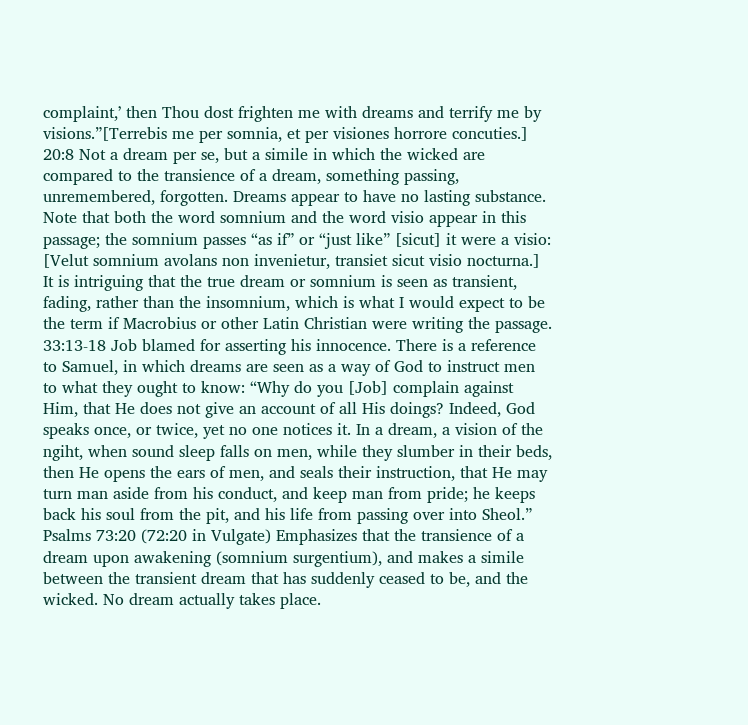complaint,ʼ then Thou dost frighten me with dreams and terrify me by visions.”[Terrebis me per somnia, et per visiones horrore concuties.] 20:8 Not a dream per se, but a simile in which the wicked are compared to the transience of a dream, something passing, unremembered, forgotten. Dreams appear to have no lasting substance. Note that both the word somnium and the word visio appear in this passage; the somnium passes “as if” or “just like” [sicut] it were a visio: [Velut somnium avolans non invenietur, transiet sicut visio nocturna.] It is intriguing that the true dream or somnium is seen as transient, fading, rather than the insomnium, which is what I would expect to be the term if Macrobius or other Latin Christian were writing the passage. 33:13-18 Job blamed for asserting his innocence. There is a reference to Samuel, in which dreams are seen as a way of God to instruct men to what they ought to know: “Why do you [Job] complain against Him, that He does not give an account of all His doings? Indeed, God speaks once, or twice, yet no one notices it. In a dream, a vision of the ngiht, when sound sleep falls on men, while they slumber in their beds, then He opens the ears of men, and seals their instruction, that He may turn man aside from his conduct, and keep man from pride; he keeps back his soul from the pit, and his life from passing over into Sheol.” Psalms 73:20 (72:20 in Vulgate) Emphasizes that the transience of a dream upon awakening (somnium surgentium), and makes a simile between the transient dream that has suddenly ceased to be, and the wicked. No dream actually takes place.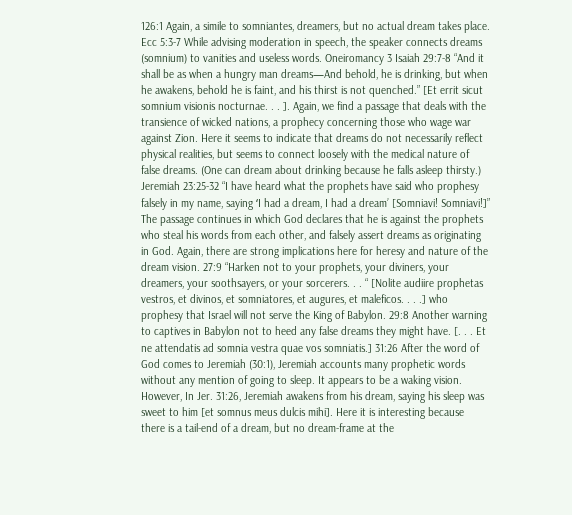126:1 Again, a simile to somniantes, dreamers, but no actual dream takes place. Ecc 5:3-7 While advising moderation in speech, the speaker connects dreams (somnium) to vanities and useless words. Oneiromancy 3 Isaiah 29:7-8 “And it shall be as when a hungry man dreams—And behold, he is drinking, but when he awakens, behold he is faint, and his thirst is not quenched.” [Et errit sicut somnium visionis nocturnae. . . ]. Again, we find a passage that deals with the transience of wicked nations, a prophecy concerning those who wage war against Zion. Here it seems to indicate that dreams do not necessarily reflect physical realities, but seems to connect loosely with the medical nature of false dreams. (One can dream about drinking because he falls asleep thirsty.) Jeremiah 23:25-32 “I have heard what the prophets have said who prophesy falsely in my name, saying ʻI had a dream, I had a dreamʼ [Somniavi! Somniavi!]” The passage continues in which God declares that he is against the prophets who steal his words from each other, and falsely assert dreams as originating in God. Again, there are strong implications here for heresy and nature of the dream vision. 27:9 “Harken not to your prophets, your diviners, your dreamers, your soothsayers, or your sorcerers. . . “ [Nolite audiire prophetas vestros, et divinos, et somniatores, et augures, et maleficos. . . .] who prophesy that Israel will not serve the King of Babylon. 29:8 Another warning to captives in Babylon not to heed any false dreams they might have. [. . . Et ne attendatis ad somnia vestra quae vos somniatis.] 31:26 After the word of God comes to Jeremiah (30:1), Jeremiah accounts many prophetic words without any mention of going to sleep. It appears to be a waking vision. However, In Jer. 31:26, Jeremiah awakens from his dream, saying his sleep was sweet to him [et somnus meus dulcis mihi]. Here it is interesting because there is a tail-end of a dream, but no dream-frame at the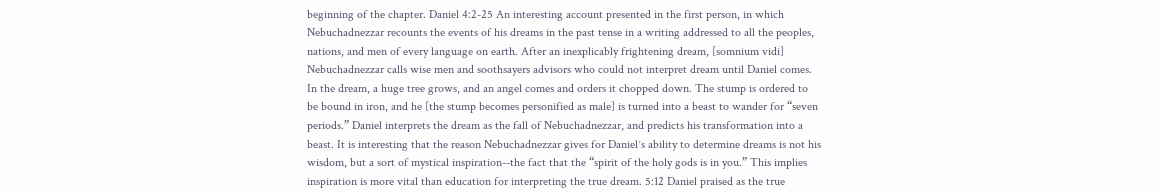beginning of the chapter. Daniel 4:2-25 An interesting account presented in the first person, in which Nebuchadnezzar recounts the events of his dreams in the past tense in a writing addressed to all the peoples, nations, and men of every language on earth. After an inexplicably frightening dream, [somnium vidi] Nebuchadnezzar calls wise men and soothsayers advisors who could not interpret dream until Daniel comes. In the dream, a huge tree grows, and an angel comes and orders it chopped down. The stump is ordered to be bound in iron, and he [the stump becomes personified as male] is turned into a beast to wander for “seven periods.” Daniel interprets the dream as the fall of Nebuchadnezzar, and predicts his transformation into a beast. It is interesting that the reason Nebuchadnezzar gives for Danielʼs ability to determine dreams is not his wisdom, but a sort of mystical inspiration--the fact that the “spirit of the holy gods is in you.” This implies inspiration is more vital than education for interpreting the true dream. 5:12 Daniel praised as the true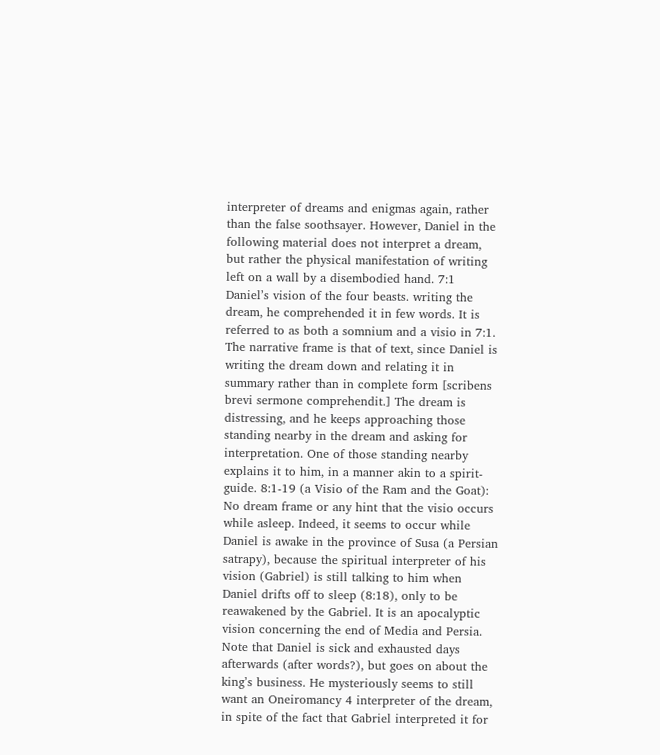interpreter of dreams and enigmas again, rather than the false soothsayer. However, Daniel in the following material does not interpret a dream, but rather the physical manifestation of writing left on a wall by a disembodied hand. 7:1 Danielʼs vision of the four beasts. writing the dream, he comprehended it in few words. It is referred to as both a somnium and a visio in 7:1. The narrative frame is that of text, since Daniel is writing the dream down and relating it in summary rather than in complete form [scribens brevi sermone comprehendit.] The dream is distressing, and he keeps approaching those standing nearby in the dream and asking for interpretation. One of those standing nearby explains it to him, in a manner akin to a spirit-guide. 8:1-19 (a Visio of the Ram and the Goat): No dream frame or any hint that the visio occurs while asleep. Indeed, it seems to occur while Daniel is awake in the province of Susa (a Persian satrapy), because the spiritual interpreter of his vision (Gabriel) is still talking to him when Daniel drifts off to sleep (8:18), only to be reawakened by the Gabriel. It is an apocalyptic vision concerning the end of Media and Persia. Note that Daniel is sick and exhausted days afterwards (after words?), but goes on about the kingʼs business. He mysteriously seems to still want an Oneiromancy 4 interpreter of the dream, in spite of the fact that Gabriel interpreted it for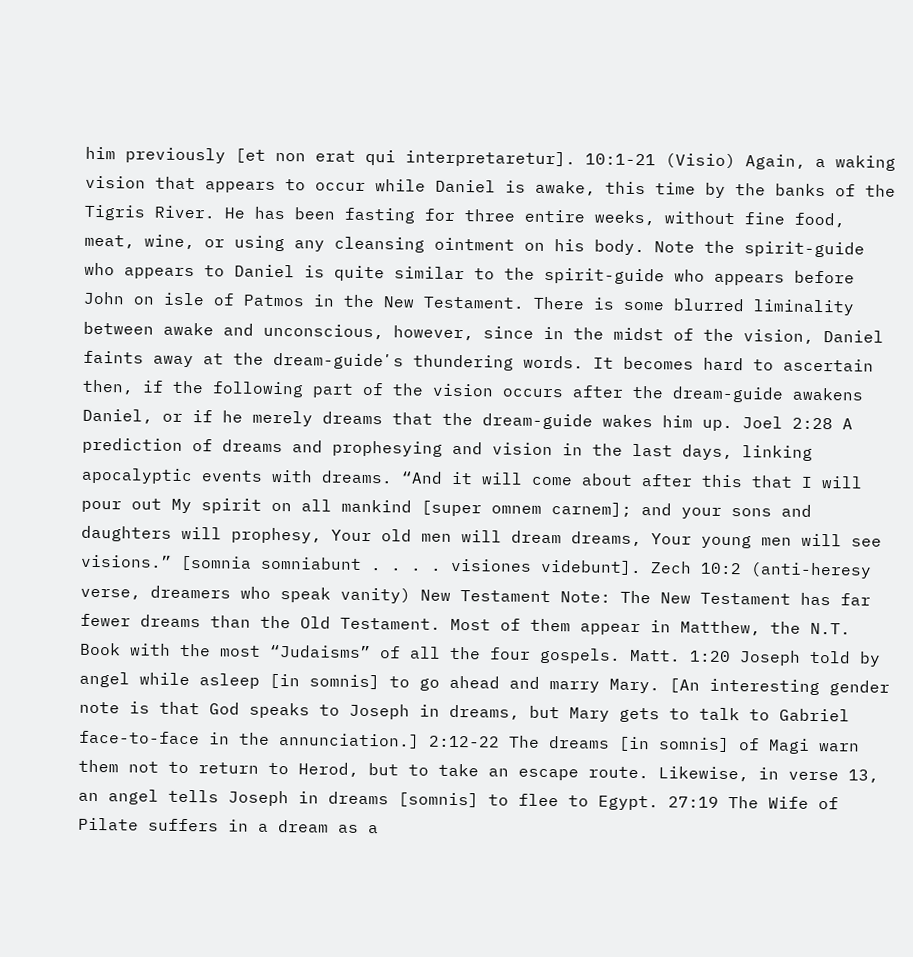him previously [et non erat qui interpretaretur]. 10:1-21 (Visio) Again, a waking vision that appears to occur while Daniel is awake, this time by the banks of the Tigris River. He has been fasting for three entire weeks, without fine food, meat, wine, or using any cleansing ointment on his body. Note the spirit-guide who appears to Daniel is quite similar to the spirit-guide who appears before John on isle of Patmos in the New Testament. There is some blurred liminality between awake and unconscious, however, since in the midst of the vision, Daniel faints away at the dream-guideʼs thundering words. It becomes hard to ascertain then, if the following part of the vision occurs after the dream-guide awakens Daniel, or if he merely dreams that the dream-guide wakes him up. Joel 2:28 A prediction of dreams and prophesying and vision in the last days, linking apocalyptic events with dreams. “And it will come about after this that I will pour out My spirit on all mankind [super omnem carnem]; and your sons and daughters will prophesy, Your old men will dream dreams, Your young men will see visions.” [somnia somniabunt . . . . visiones videbunt]. Zech 10:2 (anti-heresy verse, dreamers who speak vanity) New Testament Note: The New Testament has far fewer dreams than the Old Testament. Most of them appear in Matthew, the N.T. Book with the most “Judaisms” of all the four gospels. Matt. 1:20 Joseph told by angel while asleep [in somnis] to go ahead and marry Mary. [An interesting gender note is that God speaks to Joseph in dreams, but Mary gets to talk to Gabriel face-to-face in the annunciation.] 2:12-22 The dreams [in somnis] of Magi warn them not to return to Herod, but to take an escape route. Likewise, in verse 13, an angel tells Joseph in dreams [somnis] to flee to Egypt. 27:19 The Wife of Pilate suffers in a dream as a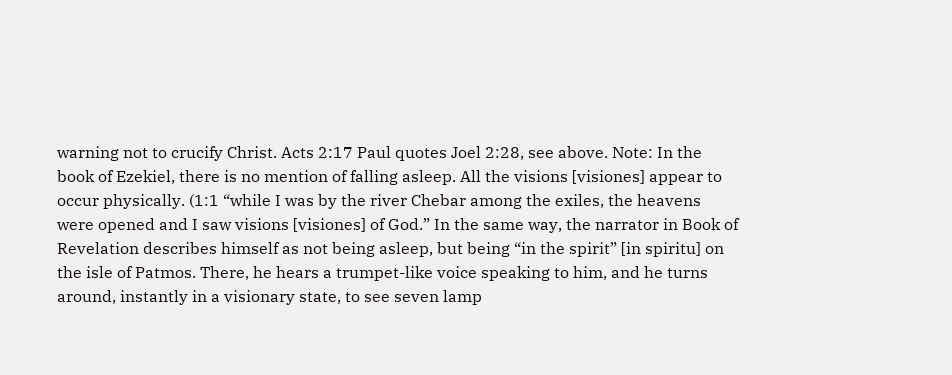warning not to crucify Christ. Acts 2:17 Paul quotes Joel 2:28, see above. Note: In the book of Ezekiel, there is no mention of falling asleep. All the visions [visiones] appear to occur physically. (1:1 “while I was by the river Chebar among the exiles, the heavens were opened and I saw visions [visiones] of God.” In the same way, the narrator in Book of Revelation describes himself as not being asleep, but being “in the spirit” [in spiritu] on the isle of Patmos. There, he hears a trumpet-like voice speaking to him, and he turns around, instantly in a visionary state, to see seven lamp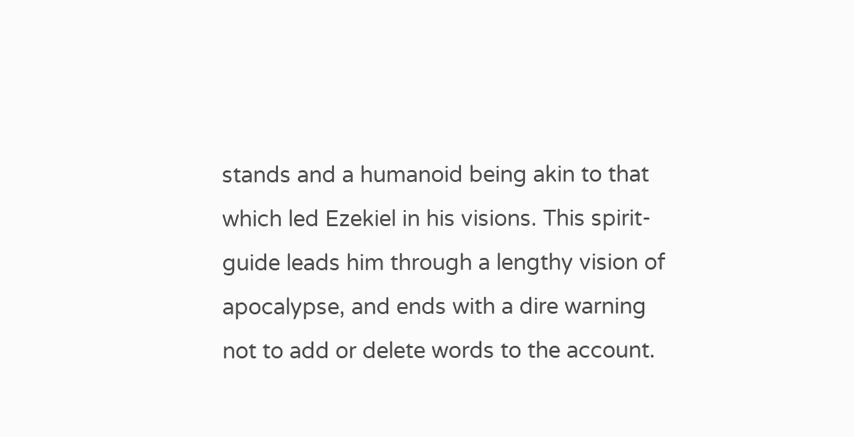stands and a humanoid being akin to that which led Ezekiel in his visions. This spirit-guide leads him through a lengthy vision of apocalypse, and ends with a dire warning not to add or delete words to the account.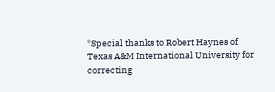*Special thanks to Robert Haynes of Texas A&M International University for correcting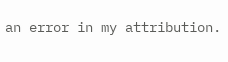an error in my attribution.